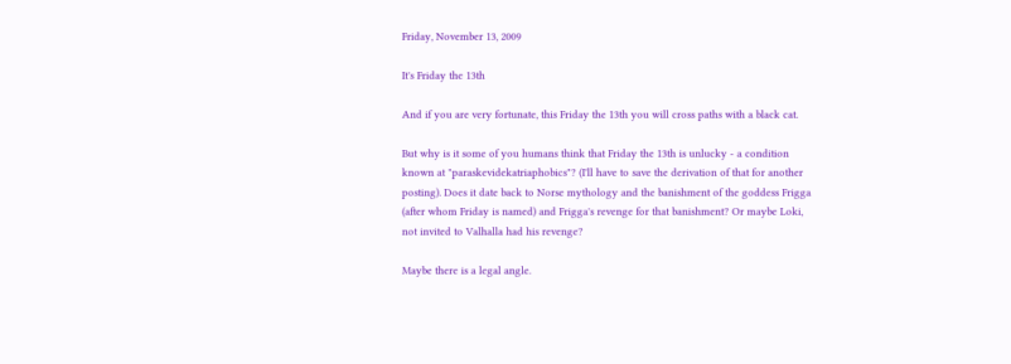Friday, November 13, 2009

It's Friday the 13th

And if you are very fortunate, this Friday the 13th you will cross paths with a black cat.

But why is it some of you humans think that Friday the 13th is unlucky - a condition known at "paraskevidekatriaphobics"? (I'll have to save the derivation of that for another posting). Does it date back to Norse mythology and the banishment of the goddess Frigga (after whom Friday is named) and Frigga's revenge for that banishment? Or maybe Loki, not invited to Valhalla had his revenge?

Maybe there is a legal angle.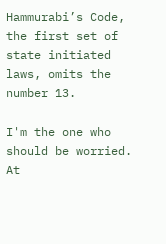Hammurabi’s Code, the first set of state initiated laws, omits the number 13.

I'm the one who should be worried. At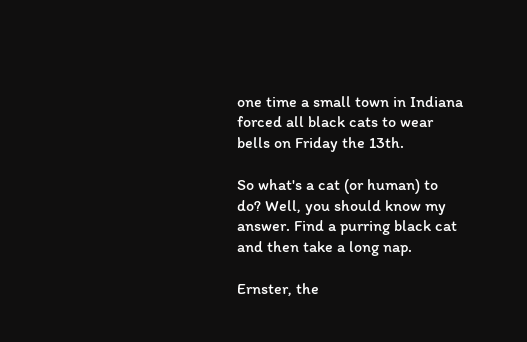one time a small town in Indiana forced all black cats to wear bells on Friday the 13th.

So what's a cat (or human) to do? Well, you should know my answer. Find a purring black cat and then take a long nap.

Ernster, the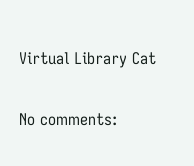Virtual Library Cat

No comments: